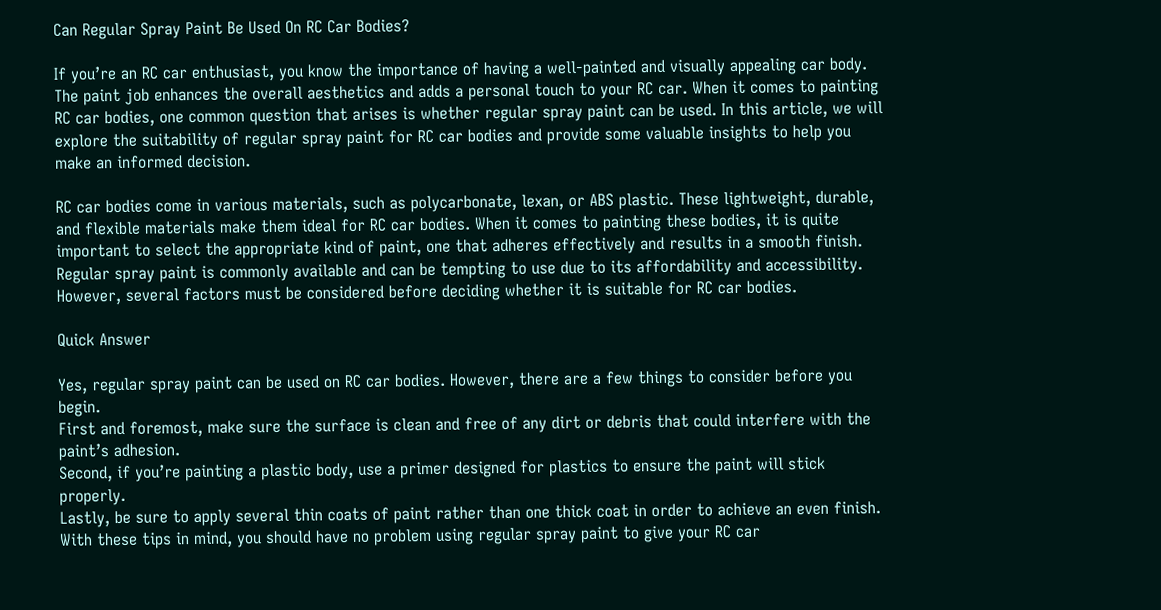Can Regular Spray Paint Be Used On RC Car Bodies?

If you’re an RC car enthusiast, you know the importance of having a well-painted and visually appealing car body. The paint job enhances the overall aesthetics and adds a personal touch to your RC car. When it comes to painting RC car bodies, one common question that arises is whether regular spray paint can be used. In this article, we will explore the suitability of regular spray paint for RC car bodies and provide some valuable insights to help you make an informed decision.

RC car bodies come in various materials, such as polycarbonate, lexan, or ABS plastic. These lightweight, durable, and flexible materials make them ideal for RC car bodies. When it comes to painting these bodies, it is quite important to select the appropriate kind of paint, one that adheres effectively and results in a smooth finish. Regular spray paint is commonly available and can be tempting to use due to its affordability and accessibility. However, several factors must be considered before deciding whether it is suitable for RC car bodies.

Quick Answer

Yes, regular spray paint can be used on RC car bodies. However, there are a few things to consider before you begin.
First and foremost, make sure the surface is clean and free of any dirt or debris that could interfere with the paint’s adhesion.
Second, if you’re painting a plastic body, use a primer designed for plastics to ensure the paint will stick properly.
Lastly, be sure to apply several thin coats of paint rather than one thick coat in order to achieve an even finish. With these tips in mind, you should have no problem using regular spray paint to give your RC car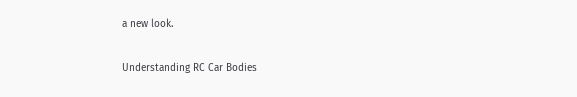a new look.

Understanding RC Car Bodies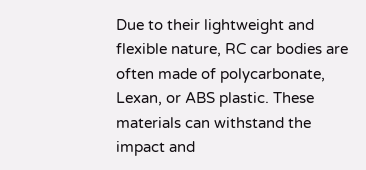Due to their lightweight and flexible nature, RC car bodies are often made of polycarbonate, Lexan, or ABS plastic. These materials can withstand the impact and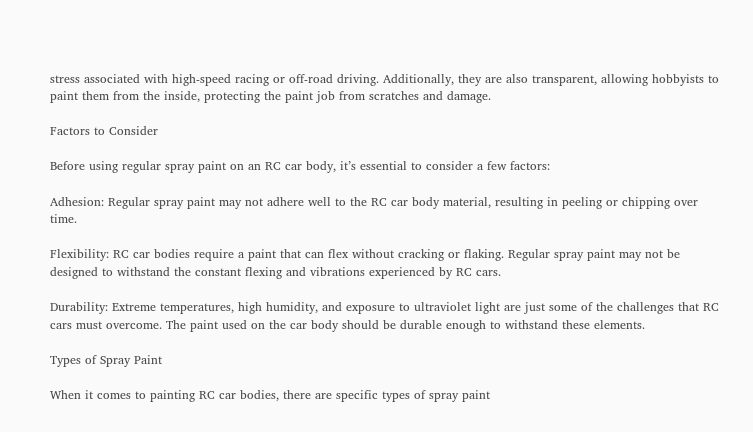stress associated with high-speed racing or off-road driving. Additionally, they are also transparent, allowing hobbyists to paint them from the inside, protecting the paint job from scratches and damage.

Factors to Consider

Before using regular spray paint on an RC car body, it’s essential to consider a few factors:

Adhesion: Regular spray paint may not adhere well to the RC car body material, resulting in peeling or chipping over time.

Flexibility: RC car bodies require a paint that can flex without cracking or flaking. Regular spray paint may not be designed to withstand the constant flexing and vibrations experienced by RC cars.

Durability: Extreme temperatures, high humidity, and exposure to ultraviolet light are just some of the challenges that RC cars must overcome. The paint used on the car body should be durable enough to withstand these elements.

Types of Spray Paint

When it comes to painting RC car bodies, there are specific types of spray paint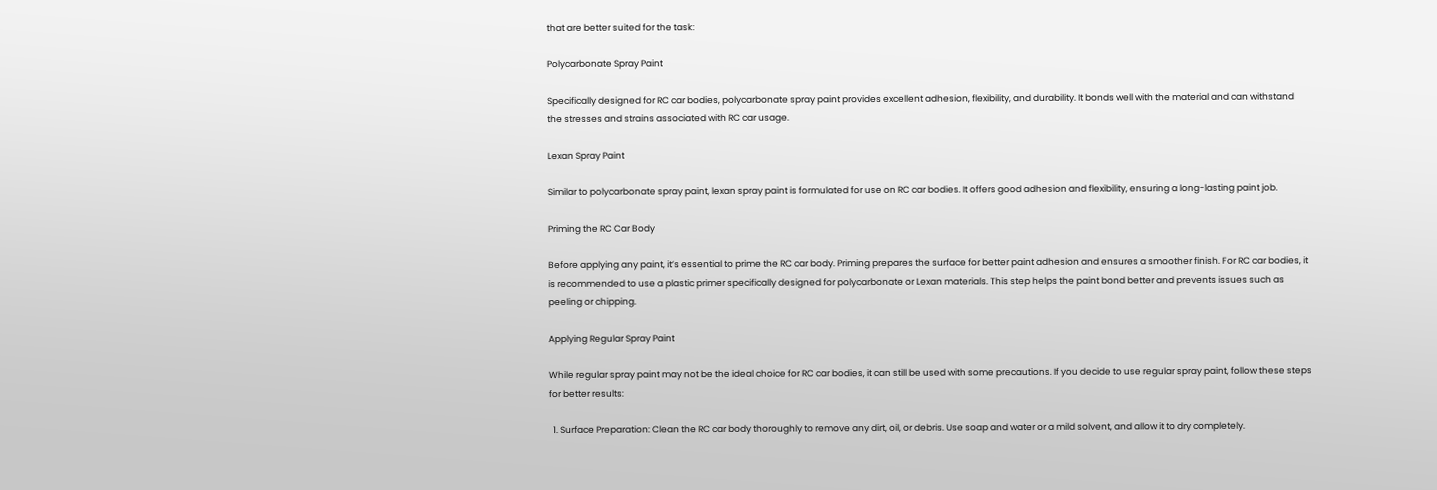that are better suited for the task:

Polycarbonate Spray Paint

Specifically designed for RC car bodies, polycarbonate spray paint provides excellent adhesion, flexibility, and durability. It bonds well with the material and can withstand the stresses and strains associated with RC car usage.

Lexan Spray Paint

Similar to polycarbonate spray paint, lexan spray paint is formulated for use on RC car bodies. It offers good adhesion and flexibility, ensuring a long-lasting paint job.

Priming the RC Car Body

Before applying any paint, it’s essential to prime the RC car body. Priming prepares the surface for better paint adhesion and ensures a smoother finish. For RC car bodies, it is recommended to use a plastic primer specifically designed for polycarbonate or Lexan materials. This step helps the paint bond better and prevents issues such as peeling or chipping.

Applying Regular Spray Paint

While regular spray paint may not be the ideal choice for RC car bodies, it can still be used with some precautions. If you decide to use regular spray paint, follow these steps for better results:

  1. Surface Preparation: Clean the RC car body thoroughly to remove any dirt, oil, or debris. Use soap and water or a mild solvent, and allow it to dry completely.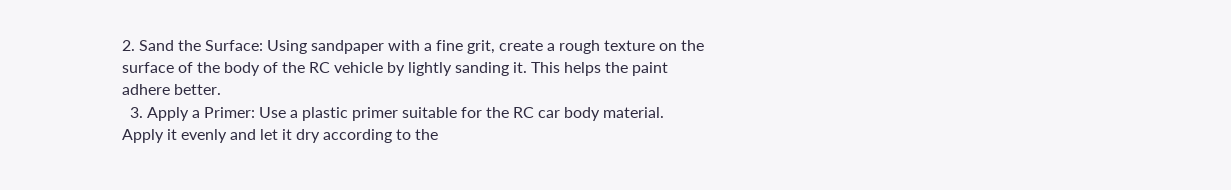2. Sand the Surface: Using sandpaper with a fine grit, create a rough texture on the surface of the body of the RC vehicle by lightly sanding it. This helps the paint adhere better.
  3. Apply a Primer: Use a plastic primer suitable for the RC car body material. Apply it evenly and let it dry according to the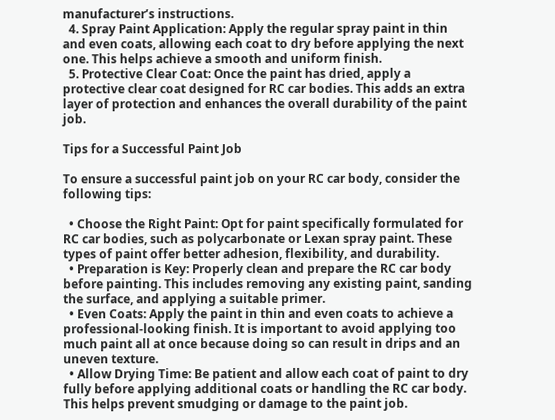manufacturer’s instructions.
  4. Spray Paint Application: Apply the regular spray paint in thin and even coats, allowing each coat to dry before applying the next one. This helps achieve a smooth and uniform finish.
  5. Protective Clear Coat: Once the paint has dried, apply a protective clear coat designed for RC car bodies. This adds an extra layer of protection and enhances the overall durability of the paint job.

Tips for a Successful Paint Job

To ensure a successful paint job on your RC car body, consider the following tips:

  • Choose the Right Paint: Opt for paint specifically formulated for RC car bodies, such as polycarbonate or Lexan spray paint. These types of paint offer better adhesion, flexibility, and durability.
  • Preparation is Key: Properly clean and prepare the RC car body before painting. This includes removing any existing paint, sanding the surface, and applying a suitable primer.
  • Even Coats: Apply the paint in thin and even coats to achieve a professional-looking finish. It is important to avoid applying too much paint all at once because doing so can result in drips and an uneven texture.
  • Allow Drying Time: Be patient and allow each coat of paint to dry fully before applying additional coats or handling the RC car body. This helps prevent smudging or damage to the paint job.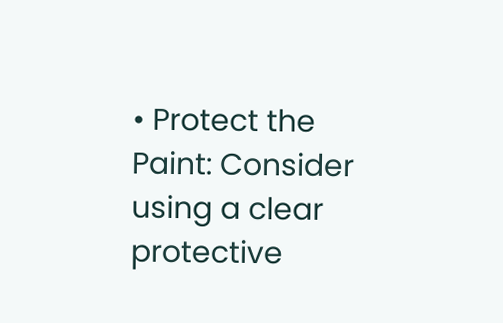• Protect the Paint: Consider using a clear protective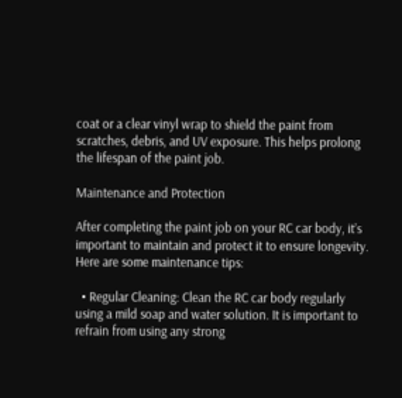coat or a clear vinyl wrap to shield the paint from scratches, debris, and UV exposure. This helps prolong the lifespan of the paint job.

Maintenance and Protection

After completing the paint job on your RC car body, it’s important to maintain and protect it to ensure longevity. Here are some maintenance tips:

  • Regular Cleaning: Clean the RC car body regularly using a mild soap and water solution. It is important to refrain from using any strong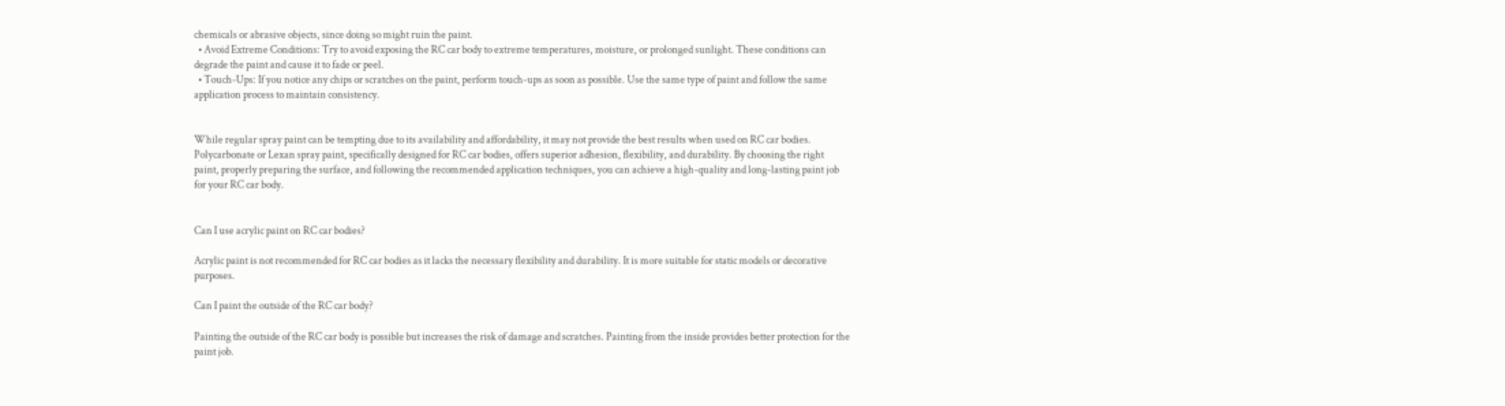chemicals or abrasive objects, since doing so might ruin the paint.
  • Avoid Extreme Conditions: Try to avoid exposing the RC car body to extreme temperatures, moisture, or prolonged sunlight. These conditions can degrade the paint and cause it to fade or peel.
  • Touch-Ups: If you notice any chips or scratches on the paint, perform touch-ups as soon as possible. Use the same type of paint and follow the same application process to maintain consistency.


While regular spray paint can be tempting due to its availability and affordability, it may not provide the best results when used on RC car bodies. Polycarbonate or Lexan spray paint, specifically designed for RC car bodies, offers superior adhesion, flexibility, and durability. By choosing the right paint, properly preparing the surface, and following the recommended application techniques, you can achieve a high-quality and long-lasting paint job for your RC car body.


Can I use acrylic paint on RC car bodies?

Acrylic paint is not recommended for RC car bodies as it lacks the necessary flexibility and durability. It is more suitable for static models or decorative purposes.

Can I paint the outside of the RC car body?

Painting the outside of the RC car body is possible but increases the risk of damage and scratches. Painting from the inside provides better protection for the paint job.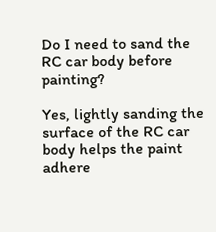Do I need to sand the RC car body before painting?

Yes, lightly sanding the surface of the RC car body helps the paint adhere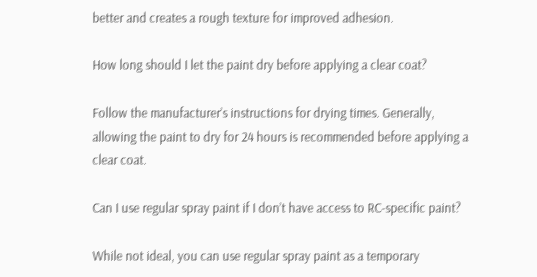better and creates a rough texture for improved adhesion.

How long should I let the paint dry before applying a clear coat?

Follow the manufacturer’s instructions for drying times. Generally, allowing the paint to dry for 24 hours is recommended before applying a clear coat.

Can I use regular spray paint if I don’t have access to RC-specific paint?

While not ideal, you can use regular spray paint as a temporary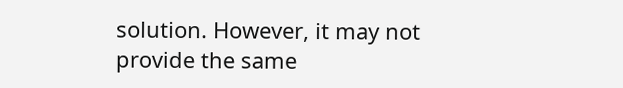solution. However, it may not provide the same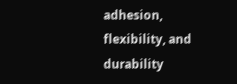adhesion, flexibility, and durability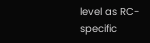level as RC-specific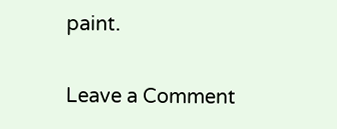paint.

Leave a Comment